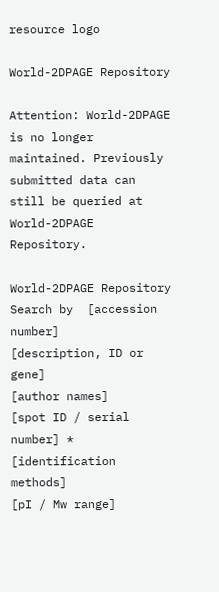resource logo

World-2DPAGE Repository

Attention: World-2DPAGE is no longer maintained. Previously submitted data can still be queried at World-2DPAGE Repository.

World-2DPAGE Repository
Search by  [accession number]
[description, ID or gene]
[author names]
[spot ID / serial number] *
[identification methods]
[pI / Mw range]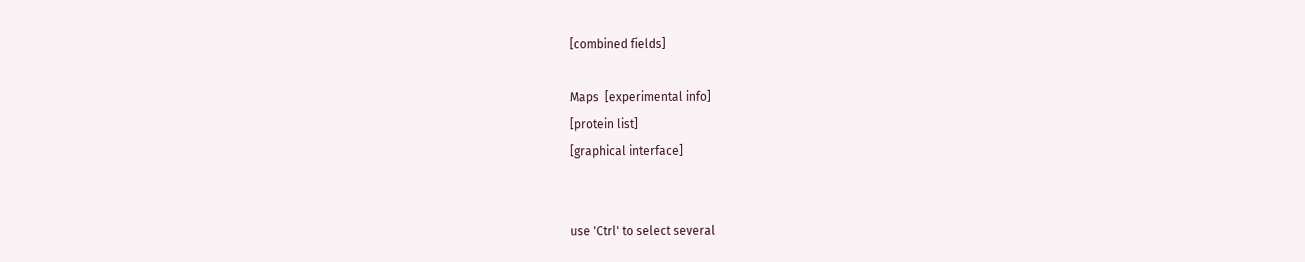[combined fields]

Maps  [experimental info]
[protein list]
[graphical interface]


use 'Ctrl' to select several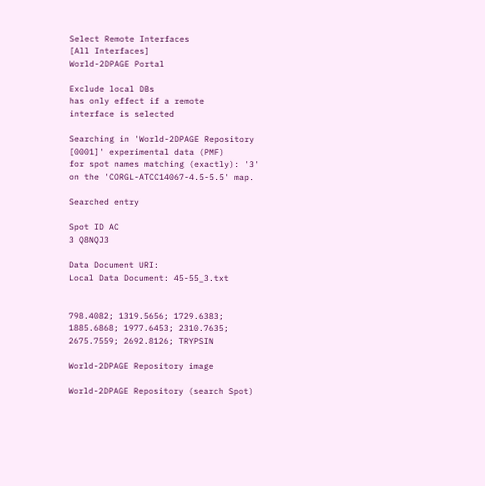Select Remote Interfaces
[All Interfaces]
World-2DPAGE Portal

Exclude local DBs
has only effect if a remote
interface is selected

Searching in 'World-2DPAGE Repository [0001]' experimental data (PMF)
for spot names matching (exactly): '3'
on the 'CORGL-ATCC14067-4.5-5.5' map.

Searched entry

Spot ID AC
3 Q8NQJ3

Data Document URI:
Local Data Document: 45-55_3.txt


798.4082; 1319.5656; 1729.6383; 1885.6868; 1977.6453; 2310.7635; 2675.7559; 2692.8126; TRYPSIN

World-2DPAGE Repository image

World-2DPAGE Repository (search Spot)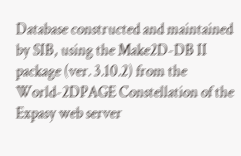Database constructed and maintained by SIB, using the Make2D-DB II package (ver. 3.10.2) from the World-2DPAGE Constellation of the Expasy web server